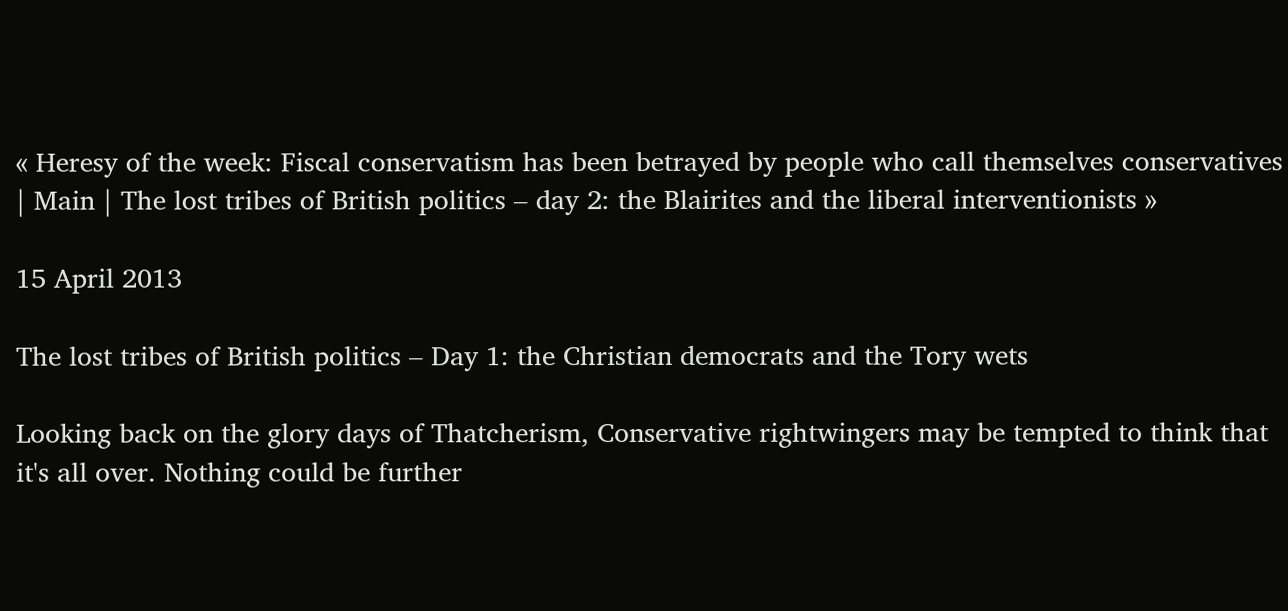« Heresy of the week: Fiscal conservatism has been betrayed by people who call themselves conservatives | Main | The lost tribes of British politics – day 2: the Blairites and the liberal interventionists »

15 April 2013

The lost tribes of British politics – Day 1: the Christian democrats and the Tory wets

Looking back on the glory days of Thatcherism, Conservative rightwingers may be tempted to think that it's all over. Nothing could be further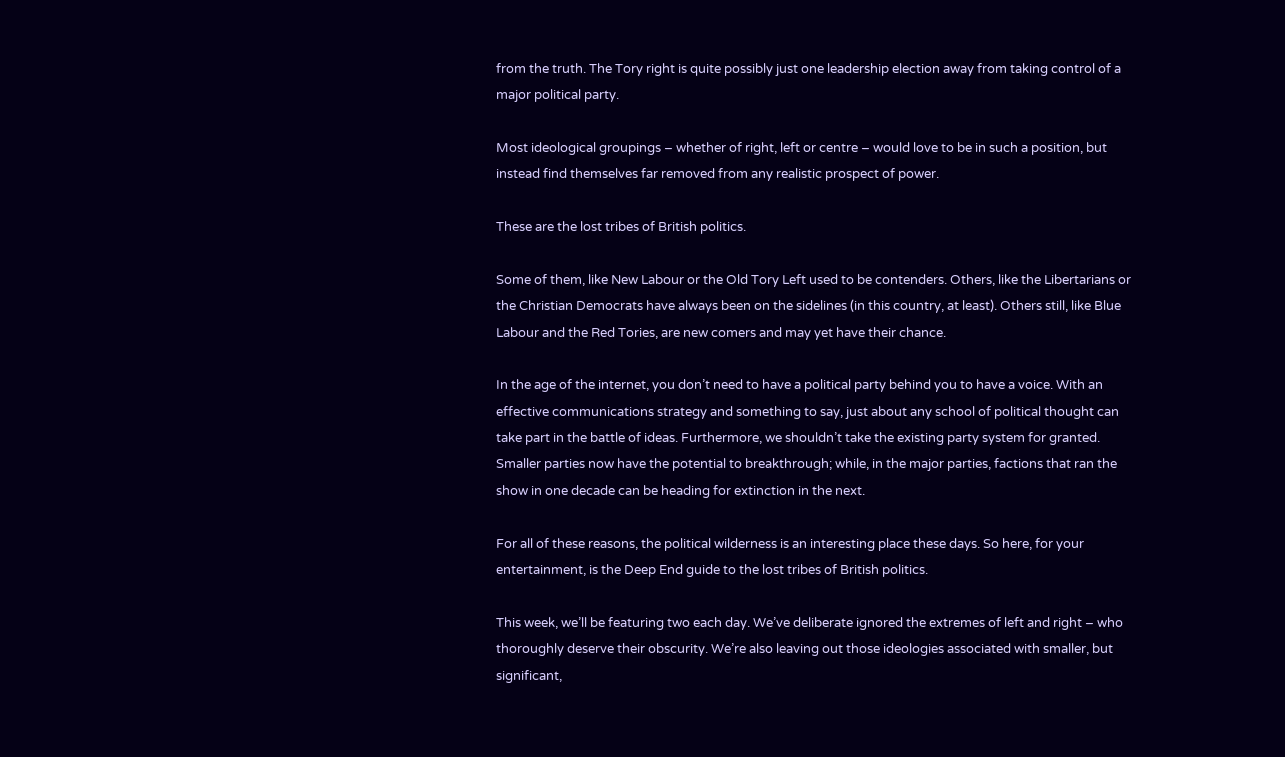from the truth. The Tory right is quite possibly just one leadership election away from taking control of a major political party.

Most ideological groupings – whether of right, left or centre – would love to be in such a position, but instead find themselves far removed from any realistic prospect of power.

These are the lost tribes of British politics.

Some of them, like New Labour or the Old Tory Left used to be contenders. Others, like the Libertarians or the Christian Democrats have always been on the sidelines (in this country, at least). Others still, like Blue Labour and the Red Tories, are new comers and may yet have their chance.

In the age of the internet, you don’t need to have a political party behind you to have a voice. With an effective communications strategy and something to say, just about any school of political thought can take part in the battle of ideas. Furthermore, we shouldn’t take the existing party system for granted. Smaller parties now have the potential to breakthrough; while, in the major parties, factions that ran the show in one decade can be heading for extinction in the next.

For all of these reasons, the political wilderness is an interesting place these days. So here, for your entertainment, is the Deep End guide to the lost tribes of British politics.

This week, we’ll be featuring two each day. We’ve deliberate ignored the extremes of left and right – who thoroughly deserve their obscurity. We’re also leaving out those ideologies associated with smaller, but significant,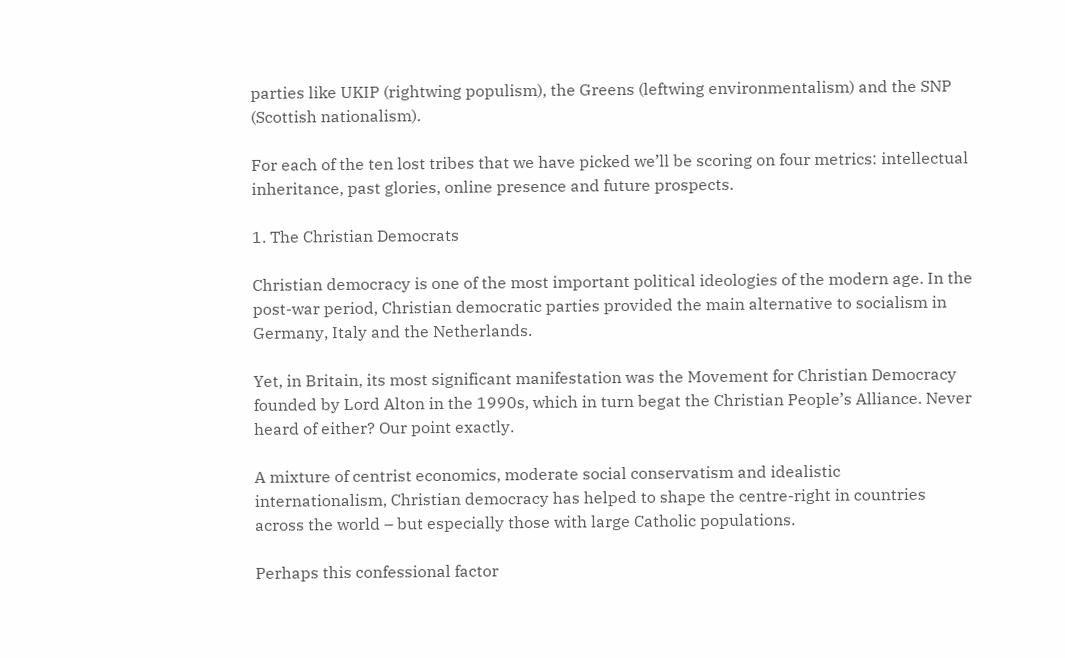parties like UKIP (rightwing populism), the Greens (leftwing environmentalism) and the SNP (Scottish nationalism).

For each of the ten lost tribes that we have picked we’ll be scoring on four metrics: intellectual inheritance, past glories, online presence and future prospects.

1. The Christian Democrats

Christian democracy is one of the most important political ideologies of the modern age. In the post-war period, Christian democratic parties provided the main alternative to socialism in Germany, Italy and the Netherlands.

Yet, in Britain, its most significant manifestation was the Movement for Christian Democracy founded by Lord Alton in the 1990s, which in turn begat the Christian People’s Alliance. Never heard of either? Our point exactly.

A mixture of centrist economics, moderate social conservatism and idealistic internationalism, Christian democracy has helped to shape the centre-right in countries across the world – but especially those with large Catholic populations.

Perhaps this confessional factor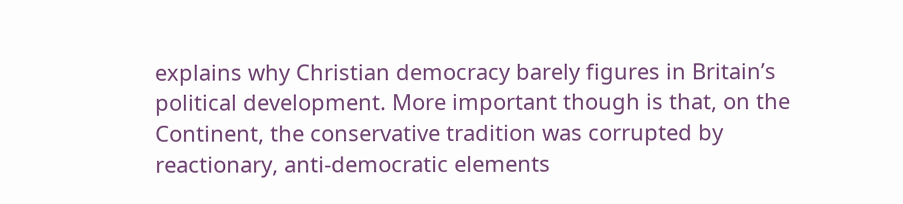explains why Christian democracy barely figures in Britain’s political development. More important though is that, on the Continent, the conservative tradition was corrupted by reactionary, anti-democratic elements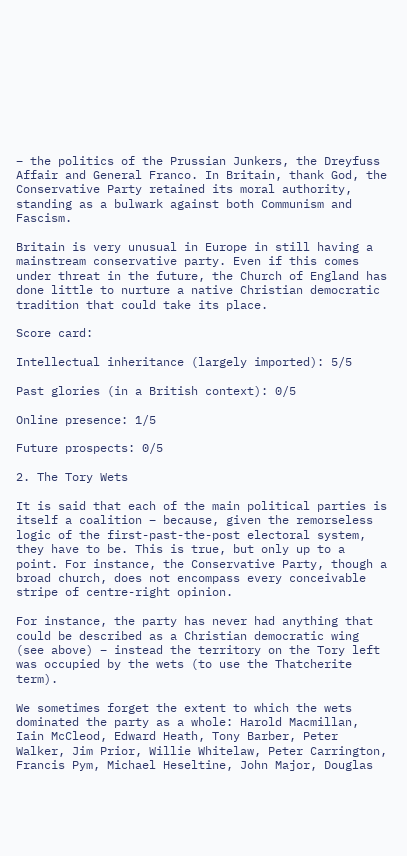– the politics of the Prussian Junkers, the Dreyfuss Affair and General Franco. In Britain, thank God, the Conservative Party retained its moral authority, standing as a bulwark against both Communism and Fascism.

Britain is very unusual in Europe in still having a mainstream conservative party. Even if this comes under threat in the future, the Church of England has done little to nurture a native Christian democratic tradition that could take its place.

Score card:

Intellectual inheritance (largely imported): 5/5

Past glories (in a British context): 0/5

Online presence: 1/5

Future prospects: 0/5

2. The Tory Wets

It is said that each of the main political parties is itself a coalition – because, given the remorseless logic of the first-past-the-post electoral system, they have to be. This is true, but only up to a point. For instance, the Conservative Party, though a broad church, does not encompass every conceivable stripe of centre-right opinion.

For instance, the party has never had anything that could be described as a Christian democratic wing (see above) – instead the territory on the Tory left was occupied by the wets (to use the Thatcherite term).

We sometimes forget the extent to which the wets dominated the party as a whole: Harold Macmillan, Iain McCleod, Edward Heath, Tony Barber, Peter Walker, Jim Prior, Willie Whitelaw, Peter Carrington, Francis Pym, Michael Heseltine, John Major, Douglas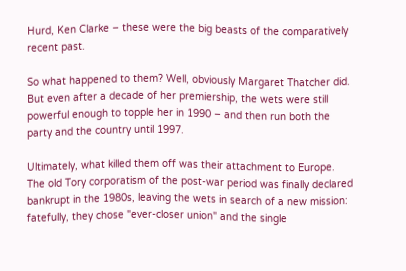Hurd, Ken Clarke – these were the big beasts of the comparatively recent past.

So what happened to them? Well, obviously Margaret Thatcher did. But even after a decade of her premiership, the wets were still powerful enough to topple her in 1990 – and then run both the party and the country until 1997.

Ultimately, what killed them off was their attachment to Europe. The old Tory corporatism of the post-war period was finally declared bankrupt in the 1980s, leaving the wets in search of a new mission: fatefully, they chose "ever-closer union" and the single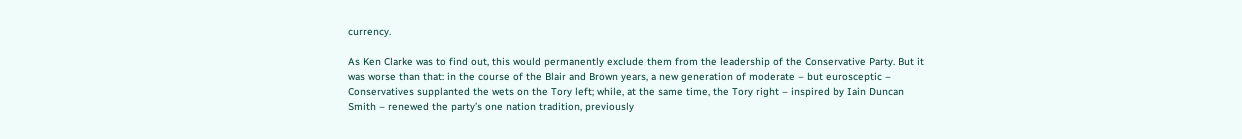currency.

As Ken Clarke was to find out, this would permanently exclude them from the leadership of the Conservative Party. But it was worse than that: in the course of the Blair and Brown years, a new generation of moderate – but eurosceptic – Conservatives supplanted the wets on the Tory left; while, at the same time, the Tory right – inspired by Iain Duncan Smith – renewed the party’s one nation tradition, previously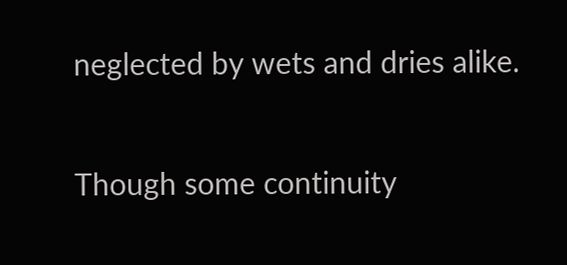neglected by wets and dries alike.

Though some continuity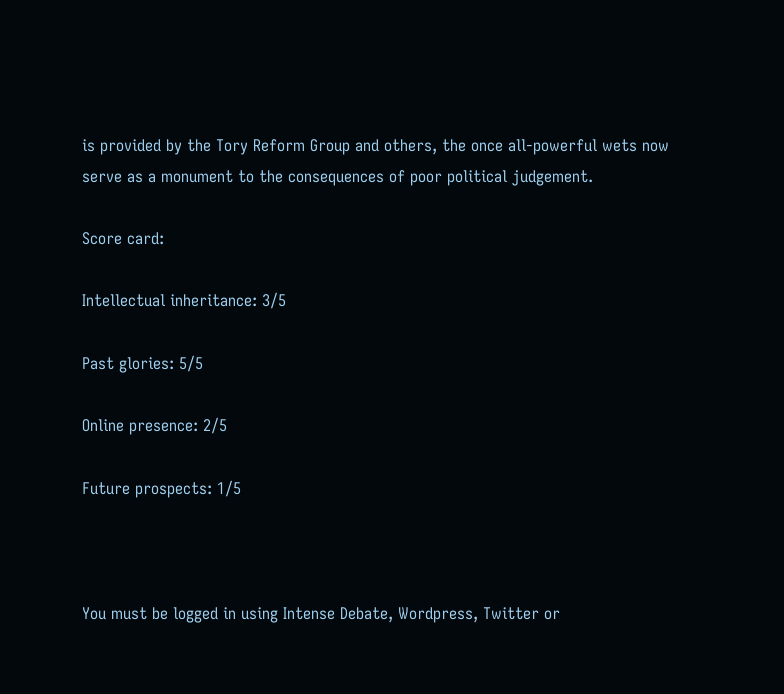is provided by the Tory Reform Group and others, the once all-powerful wets now serve as a monument to the consequences of poor political judgement.

Score card:

Intellectual inheritance: 3/5

Past glories: 5/5

Online presence: 2/5

Future prospects: 1/5



You must be logged in using Intense Debate, Wordpress, Twitter or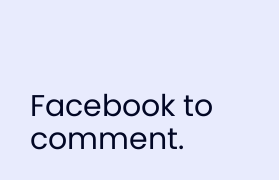Facebook to comment.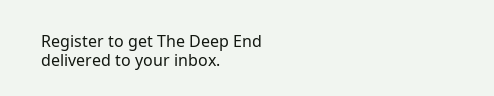Register to get The Deep End delivered to your inbox.